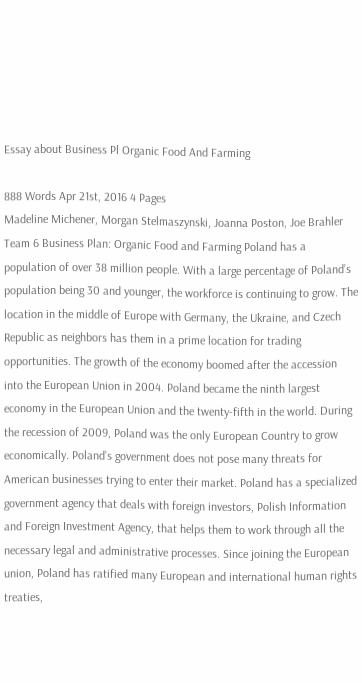Essay about Business Pl Organic Food And Farming

888 Words Apr 21st, 2016 4 Pages
Madeline Michener, Morgan Stelmaszynski, Joanna Poston, Joe Brahler
Team 6 Business Plan: Organic Food and Farming Poland has a population of over 38 million people. With a large percentage of Poland’s population being 30 and younger, the workforce is continuing to grow. The location in the middle of Europe with Germany, the Ukraine, and Czech Republic as neighbors has them in a prime location for trading opportunities. The growth of the economy boomed after the accession into the European Union in 2004. Poland became the ninth largest economy in the European Union and the twenty-fifth in the world. During the recession of 2009, Poland was the only European Country to grow economically. Poland’s government does not pose many threats for American businesses trying to enter their market. Poland has a specialized government agency that deals with foreign investors, Polish Information and Foreign Investment Agency, that helps them to work through all the necessary legal and administrative processes. Since joining the European union, Poland has ratified many European and international human rights treaties,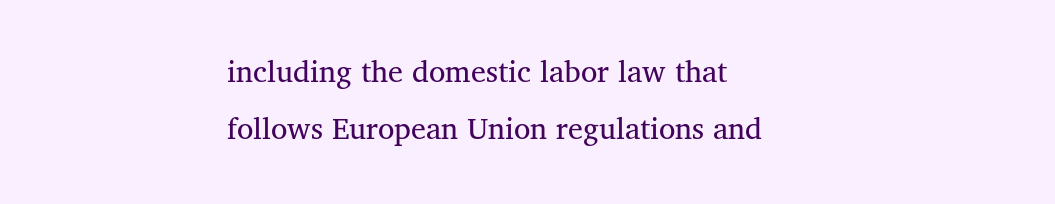including the domestic labor law that follows European Union regulations and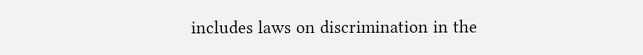includes laws on discrimination in the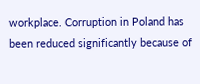workplace. Corruption in Poland has been reduced significantly because of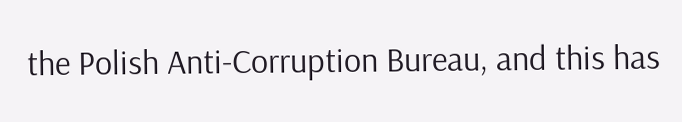the Polish Anti-Corruption Bureau, and this has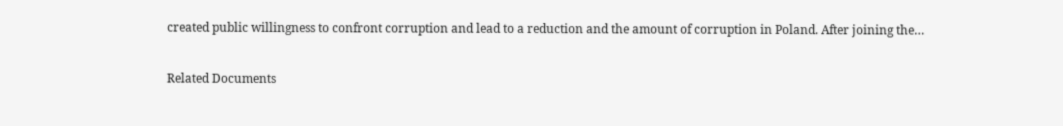created public willingness to confront corruption and lead to a reduction and the amount of corruption in Poland. After joining the…

Related Documents